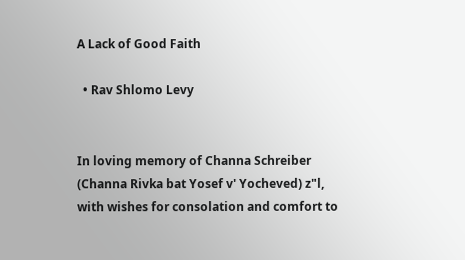A Lack of Good Faith

  • Rav Shlomo Levy


In loving memory of Channa Schreiber (Channa Rivka bat Yosef v' Yocheved) z"l,
with wishes for consolation and comfort to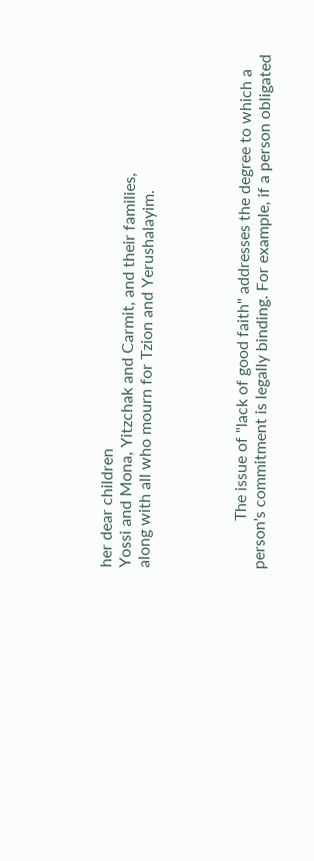her dear children
Yossi and Mona, Yitzchak and Carmit, and their families,
along with all who mourn for Tzion and Yerushalayim.




            The issue of "lack of good faith" addresses the degree to which a person's commitment is legally binding. For example, if a person obligated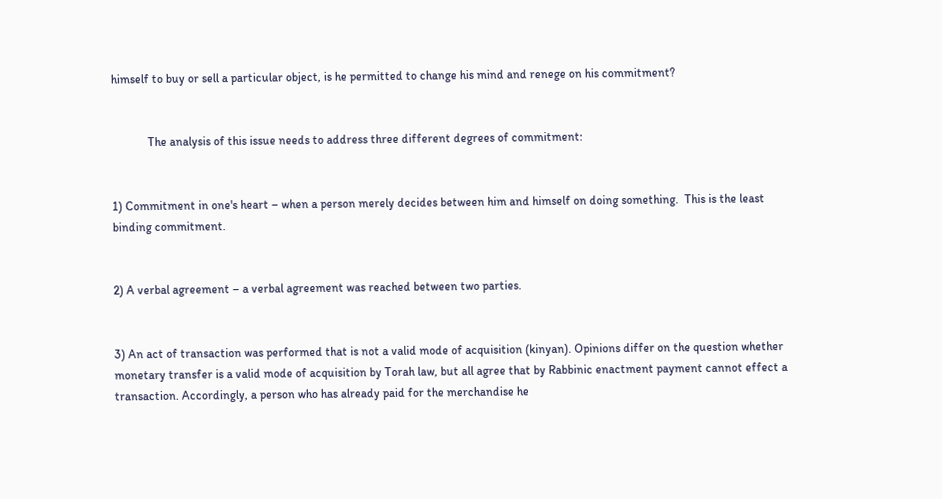himself to buy or sell a particular object, is he permitted to change his mind and renege on his commitment?


            The analysis of this issue needs to address three different degrees of commitment:


1) Commitment in one's heart – when a person merely decides between him and himself on doing something.  This is the least binding commitment.


2) A verbal agreement – a verbal agreement was reached between two parties.


3) An act of transaction was performed that is not a valid mode of acquisition (kinyan). Opinions differ on the question whether monetary transfer is a valid mode of acquisition by Torah law, but all agree that by Rabbinic enactment payment cannot effect a transaction. Accordingly, a person who has already paid for the merchandise he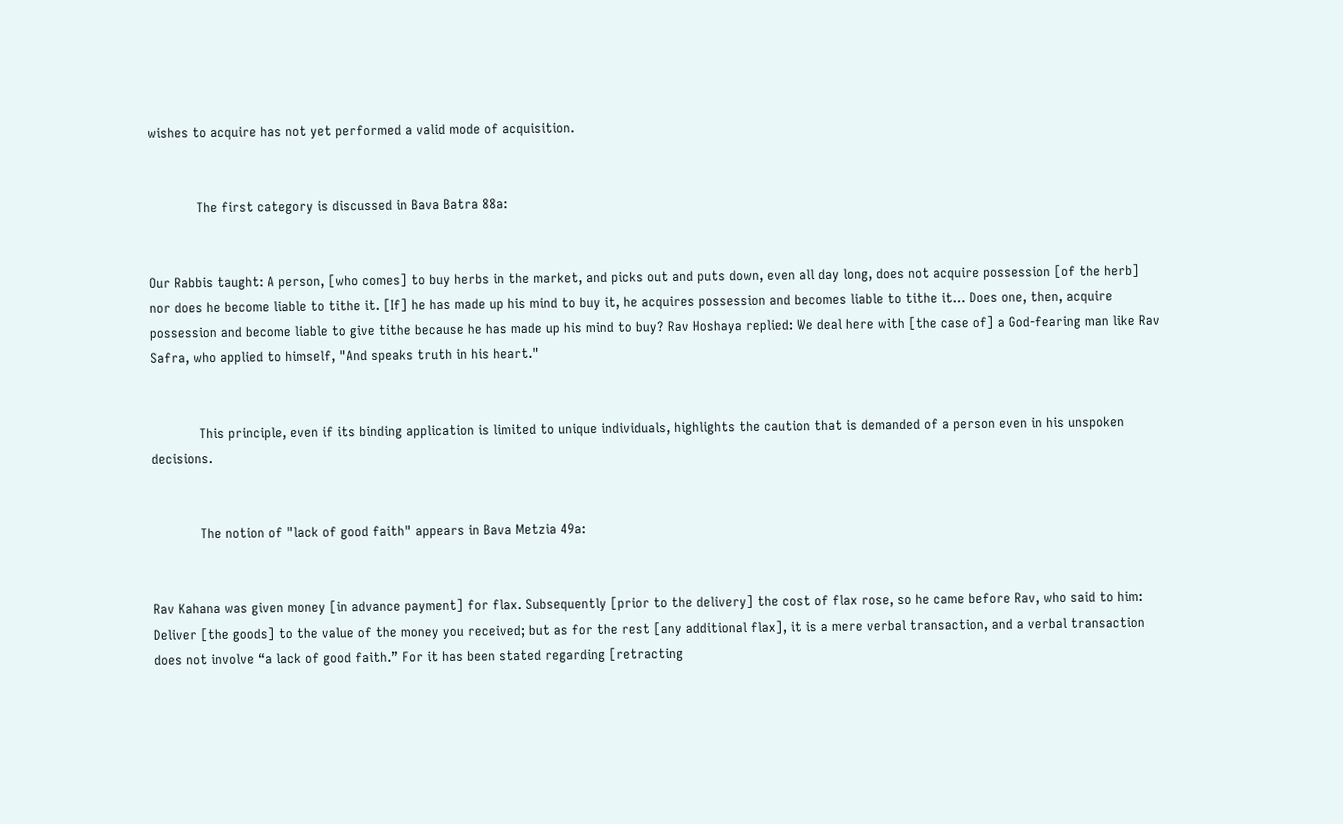wishes to acquire has not yet performed a valid mode of acquisition.


            The first category is discussed in Bava Batra 88a:


Our Rabbis taught: A person, [who comes] to buy herbs in the market, and picks out and puts down, even all day long, does not acquire possession [of the herb] nor does he become liable to tithe it. [If] he has made up his mind to buy it, he acquires possession and becomes liable to tithe it… Does one, then, acquire possession and become liable to give tithe because he has made up his mind to buy? Rav Hoshaya replied: We deal here with [the case of] a God-fearing man like Rav Safra, who applied to himself, "And speaks truth in his heart."


            This principle, even if its binding application is limited to unique individuals, highlights the caution that is demanded of a person even in his unspoken decisions.


            The notion of "lack of good faith" appears in Bava Metzia 49a:


Rav Kahana was given money [in advance payment] for flax. Subsequently [prior to the delivery] the cost of flax rose, so he came before Rav, who said to him: Deliver [the goods] to the value of the money you received; but as for the rest [any additional flax], it is a mere verbal transaction, and a verbal transaction does not involve “a lack of good faith.” For it has been stated regarding [retracting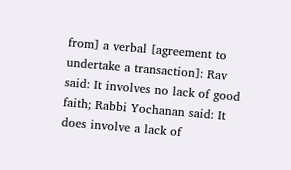from] a verbal [agreement to undertake a transaction]: Rav said: It involves no lack of good faith; Rabbi Yochanan said: It does involve a lack of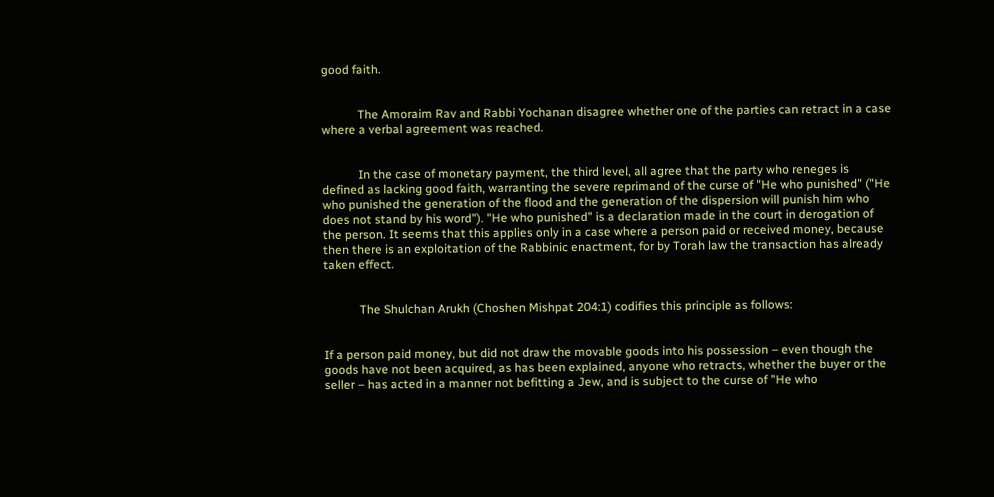good faith.


            The Amoraim Rav and Rabbi Yochanan disagree whether one of the parties can retract in a case where a verbal agreement was reached.


            In the case of monetary payment, the third level, all agree that the party who reneges is defined as lacking good faith, warranting the severe reprimand of the curse of "He who punished" ("He who punished the generation of the flood and the generation of the dispersion will punish him who does not stand by his word"). "He who punished" is a declaration made in the court in derogation of the person. It seems that this applies only in a case where a person paid or received money, because then there is an exploitation of the Rabbinic enactment, for by Torah law the transaction has already taken effect.


            The Shulchan Arukh (Choshen Mishpat 204:1) codifies this principle as follows:


If a person paid money, but did not draw the movable goods into his possession – even though the goods have not been acquired, as has been explained, anyone who retracts, whether the buyer or the seller – has acted in a manner not befitting a Jew, and is subject to the curse of "He who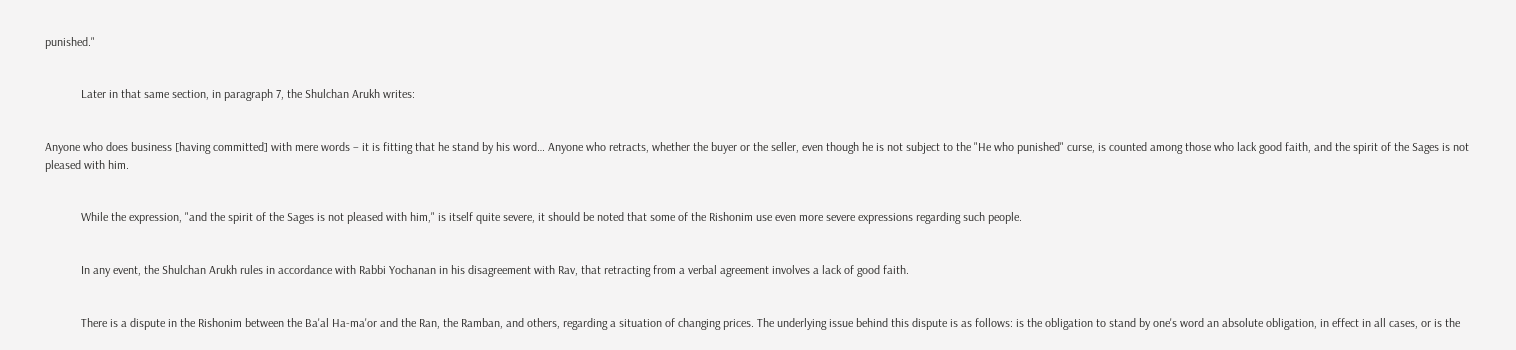punished."


            Later in that same section, in paragraph 7, the Shulchan Arukh writes:


Anyone who does business [having committed] with mere words – it is fitting that he stand by his word… Anyone who retracts, whether the buyer or the seller, even though he is not subject to the "He who punished" curse, is counted among those who lack good faith, and the spirit of the Sages is not pleased with him.


            While the expression, "and the spirit of the Sages is not pleased with him," is itself quite severe, it should be noted that some of the Rishonim use even more severe expressions regarding such people.


            In any event, the Shulchan Arukh rules in accordance with Rabbi Yochanan in his disagreement with Rav, that retracting from a verbal agreement involves a lack of good faith.


            There is a dispute in the Rishonim between the Ba'al Ha-ma'or and the Ran, the Ramban, and others, regarding a situation of changing prices. The underlying issue behind this dispute is as follows: is the obligation to stand by one's word an absolute obligation, in effect in all cases, or is the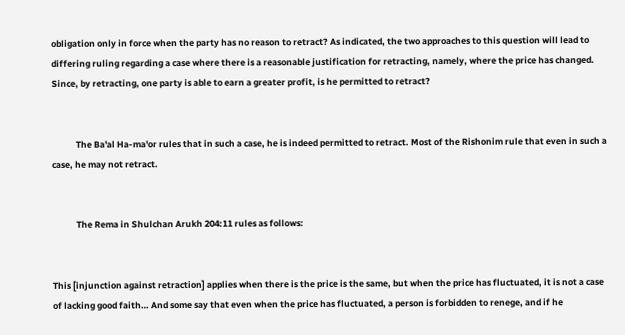obligation only in force when the party has no reason to retract? As indicated, the two approaches to this question will lead to differing ruling regarding a case where there is a reasonable justification for retracting, namely, where the price has changed. Since, by retracting, one party is able to earn a greater profit, is he permitted to retract?


            The Ba'al Ha-ma'or rules that in such a case, he is indeed permitted to retract. Most of the Rishonim rule that even in such a case, he may not retract.


            The Rema in Shulchan Arukh 204:11 rules as follows:


This [injunction against retraction] applies when there is the price is the same, but when the price has fluctuated, it is not a case of lacking good faith… And some say that even when the price has fluctuated, a person is forbidden to renege, and if he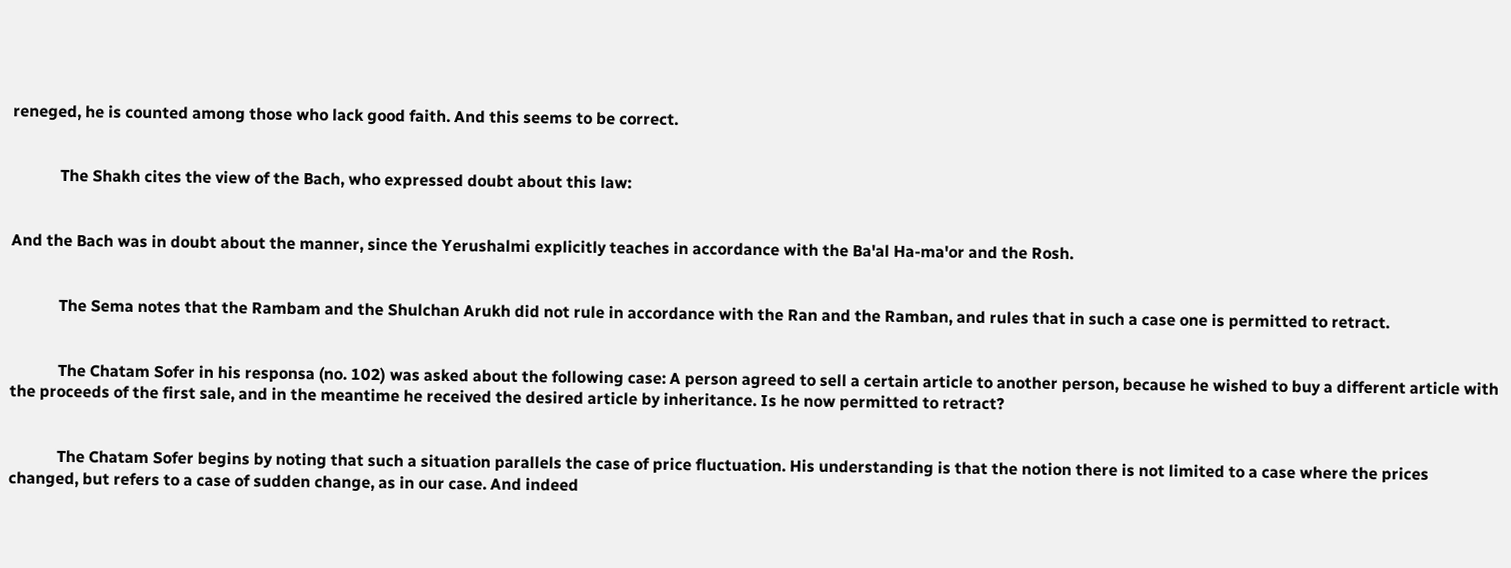reneged, he is counted among those who lack good faith. And this seems to be correct.


            The Shakh cites the view of the Bach, who expressed doubt about this law:


And the Bach was in doubt about the manner, since the Yerushalmi explicitly teaches in accordance with the Ba'al Ha-ma'or and the Rosh.


            The Sema notes that the Rambam and the Shulchan Arukh did not rule in accordance with the Ran and the Ramban, and rules that in such a case one is permitted to retract.


            The Chatam Sofer in his responsa (no. 102) was asked about the following case: A person agreed to sell a certain article to another person, because he wished to buy a different article with the proceeds of the first sale, and in the meantime he received the desired article by inheritance. Is he now permitted to retract?


            The Chatam Sofer begins by noting that such a situation parallels the case of price fluctuation. His understanding is that the notion there is not limited to a case where the prices changed, but refers to a case of sudden change, as in our case. And indeed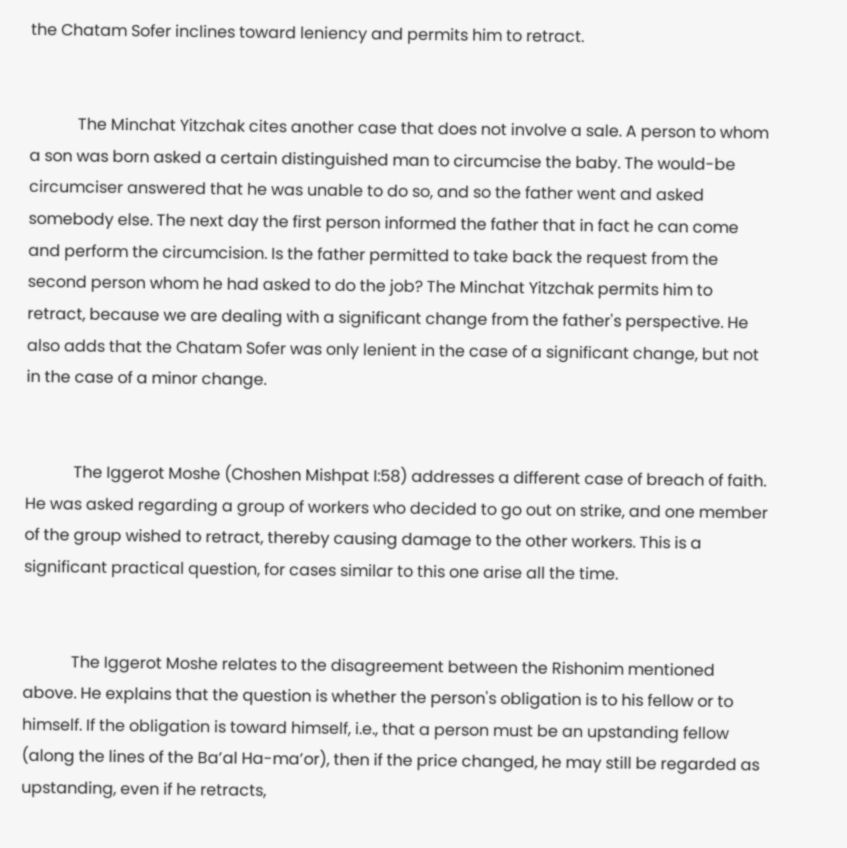the Chatam Sofer inclines toward leniency and permits him to retract.


            The Minchat Yitzchak cites another case that does not involve a sale. A person to whom a son was born asked a certain distinguished man to circumcise the baby. The would-be circumciser answered that he was unable to do so, and so the father went and asked somebody else. The next day the first person informed the father that in fact he can come and perform the circumcision. Is the father permitted to take back the request from the second person whom he had asked to do the job? The Minchat Yitzchak permits him to retract, because we are dealing with a significant change from the father's perspective. He also adds that the Chatam Sofer was only lenient in the case of a significant change, but not in the case of a minor change.


            The Iggerot Moshe (Choshen Mishpat I:58) addresses a different case of breach of faith. He was asked regarding a group of workers who decided to go out on strike, and one member of the group wished to retract, thereby causing damage to the other workers. This is a significant practical question, for cases similar to this one arise all the time.


            The Iggerot Moshe relates to the disagreement between the Rishonim mentioned above. He explains that the question is whether the person's obligation is to his fellow or to himself. If the obligation is toward himself, i.e., that a person must be an upstanding fellow (along the lines of the Ba’al Ha-ma’or), then if the price changed, he may still be regarded as upstanding, even if he retracts,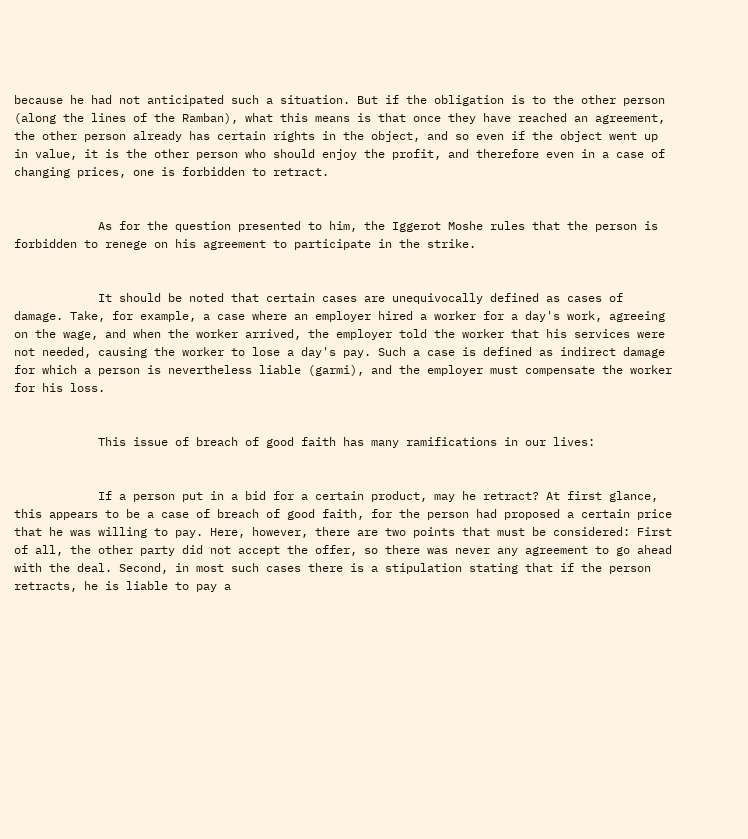because he had not anticipated such a situation. But if the obligation is to the other person (along the lines of the Ramban), what this means is that once they have reached an agreement, the other person already has certain rights in the object, and so even if the object went up in value, it is the other person who should enjoy the profit, and therefore even in a case of changing prices, one is forbidden to retract.


            As for the question presented to him, the Iggerot Moshe rules that the person is forbidden to renege on his agreement to participate in the strike.


            It should be noted that certain cases are unequivocally defined as cases of damage. Take, for example, a case where an employer hired a worker for a day's work, agreeing on the wage, and when the worker arrived, the employer told the worker that his services were not needed, causing the worker to lose a day's pay. Such a case is defined as indirect damage for which a person is nevertheless liable (garmi), and the employer must compensate the worker for his loss.


            This issue of breach of good faith has many ramifications in our lives:


            If a person put in a bid for a certain product, may he retract? At first glance, this appears to be a case of breach of good faith, for the person had proposed a certain price that he was willing to pay. Here, however, there are two points that must be considered: First of all, the other party did not accept the offer, so there was never any agreement to go ahead with the deal. Second, in most such cases there is a stipulation stating that if the person retracts, he is liable to pay a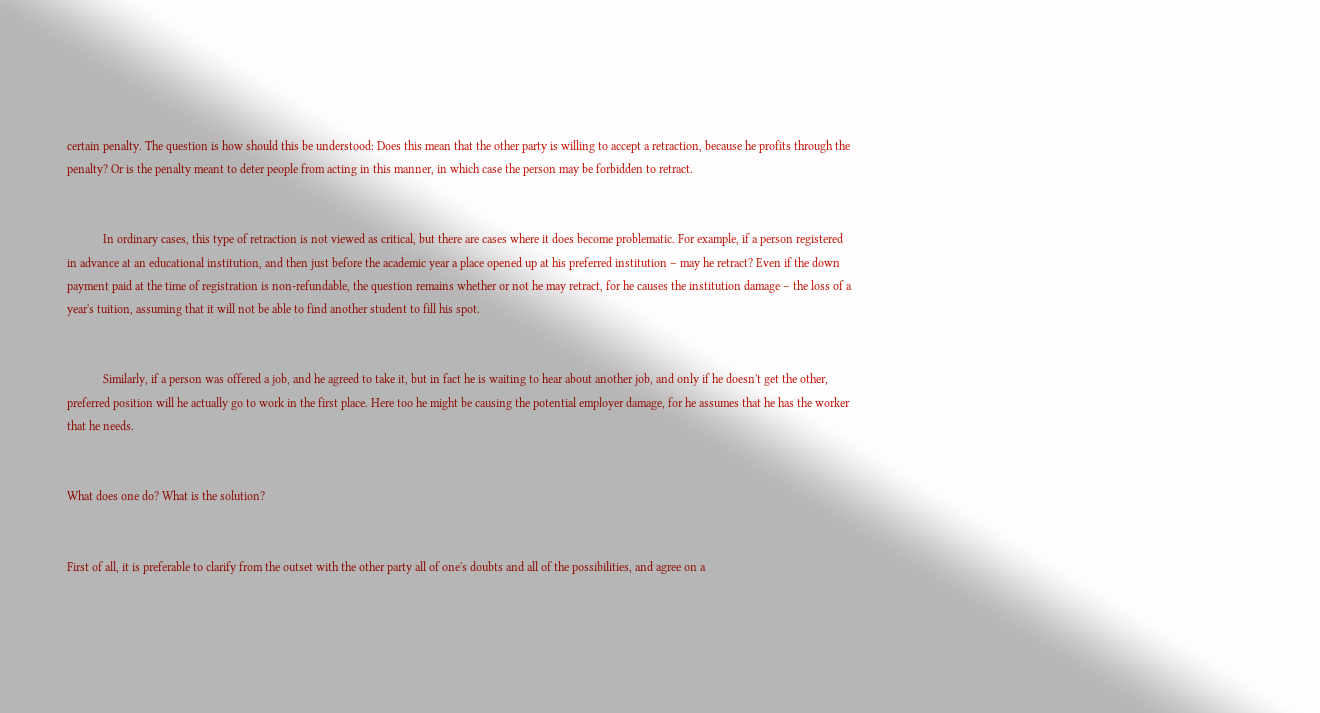certain penalty. The question is how should this be understood: Does this mean that the other party is willing to accept a retraction, because he profits through the penalty? Or is the penalty meant to deter people from acting in this manner, in which case the person may be forbidden to retract.


            In ordinary cases, this type of retraction is not viewed as critical, but there are cases where it does become problematic. For example, if a person registered in advance at an educational institution, and then just before the academic year a place opened up at his preferred institution – may he retract? Even if the down payment paid at the time of registration is non-refundable, the question remains whether or not he may retract, for he causes the institution damage – the loss of a year's tuition, assuming that it will not be able to find another student to fill his spot.


            Similarly, if a person was offered a job, and he agreed to take it, but in fact he is waiting to hear about another job, and only if he doesn't get the other, preferred position will he actually go to work in the first place. Here too he might be causing the potential employer damage, for he assumes that he has the worker that he needs.


What does one do? What is the solution?


First of all, it is preferable to clarify from the outset with the other party all of one's doubts and all of the possibilities, and agree on a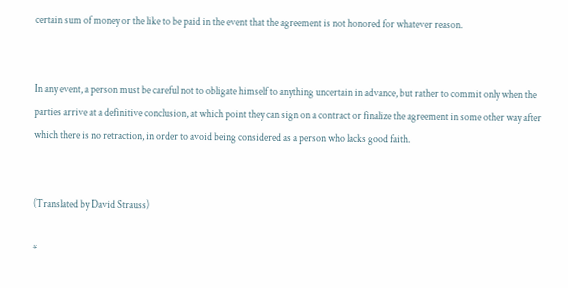certain sum of money or the like to be paid in the event that the agreement is not honored for whatever reason.


In any event, a person must be careful not to obligate himself to anything uncertain in advance, but rather to commit only when the parties arrive at a definitive conclusion, at which point they can sign on a contract or finalize the agreement in some other way after which there is no retraction, in order to avoid being considered as a person who lacks good faith.


(Translated by David Strauss)

*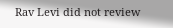Rav Levi did not review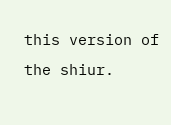this version of the shiur.